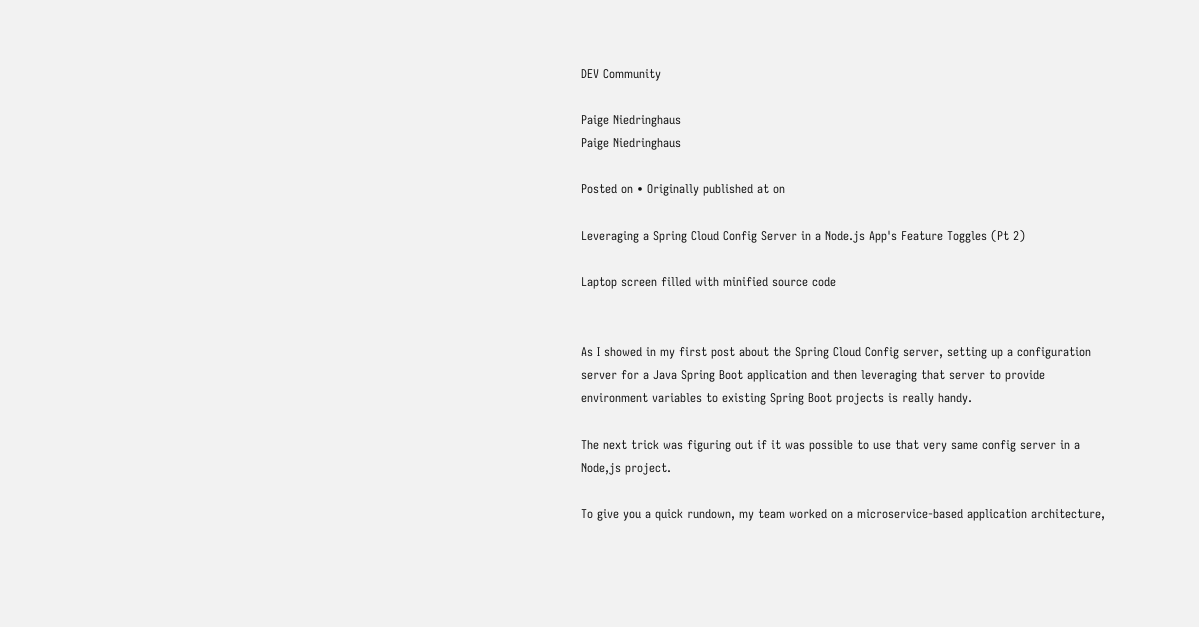DEV Community

Paige Niedringhaus
Paige Niedringhaus

Posted on • Originally published at on

Leveraging a Spring Cloud Config Server in a Node.js App's Feature Toggles (Pt 2)

Laptop screen filled with minified source code


As I showed in my first post about the Spring Cloud Config server, setting up a configuration server for a Java Spring Boot application and then leveraging that server to provide environment variables to existing Spring Boot projects is really handy.

The next trick was figuring out if it was possible to use that very same config server in a Node,js project.

To give you a quick rundown, my team worked on a microservice-based application architecture,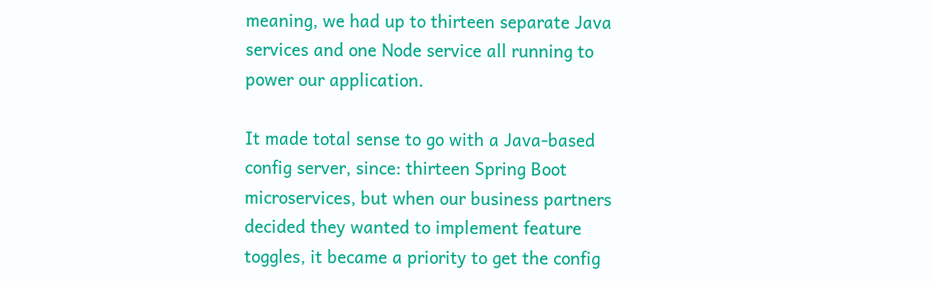meaning, we had up to thirteen separate Java services and one Node service all running to power our application.

It made total sense to go with a Java-based config server, since: thirteen Spring Boot microservices, but when our business partners decided they wanted to implement feature toggles, it became a priority to get the config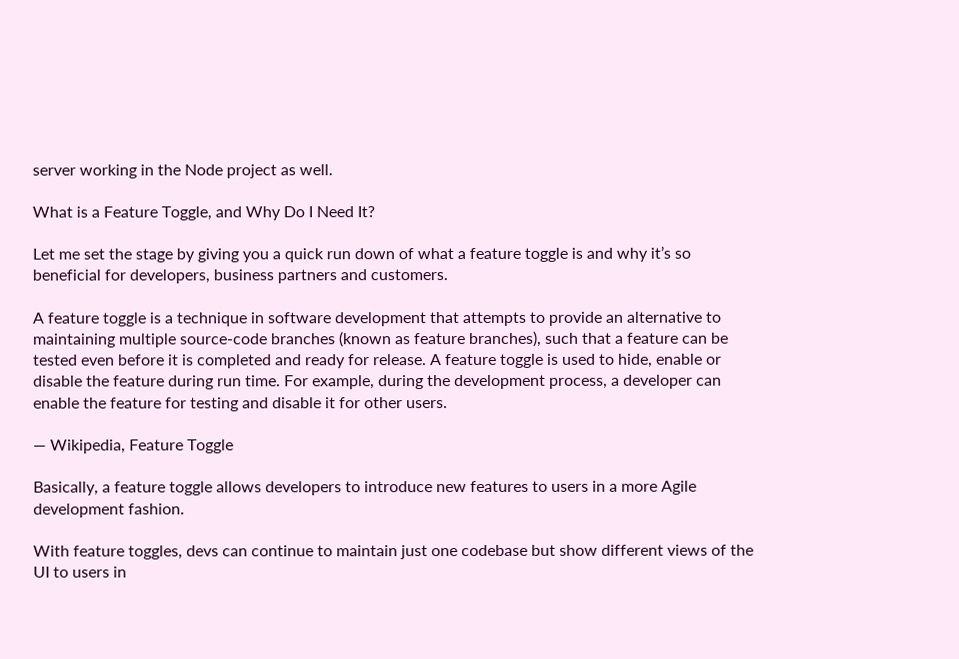server working in the Node project as well.

What is a Feature Toggle, and Why Do I Need It?

Let me set the stage by giving you a quick run down of what a feature toggle is and why it’s so beneficial for developers, business partners and customers.

A feature toggle is a technique in software development that attempts to provide an alternative to maintaining multiple source-code branches (known as feature branches), such that a feature can be tested even before it is completed and ready for release. A feature toggle is used to hide, enable or disable the feature during run time. For example, during the development process, a developer can enable the feature for testing and disable it for other users.

— Wikipedia, Feature Toggle

Basically, a feature toggle allows developers to introduce new features to users in a more Agile development fashion.

With feature toggles, devs can continue to maintain just one codebase but show different views of the UI to users in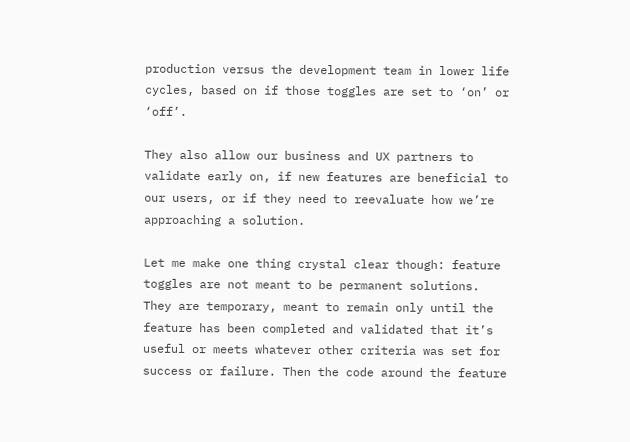production versus the development team in lower life cycles, based on if those toggles are set to ‘on’ or ‘off’.

They also allow our business and UX partners to validate early on, if new features are beneficial to our users, or if they need to reevaluate how we’re approaching a solution.

Let me make one thing crystal clear though: feature toggles are not meant to be permanent solutions. They are temporary, meant to remain only until the feature has been completed and validated that it’s useful or meets whatever other criteria was set for success or failure. Then the code around the feature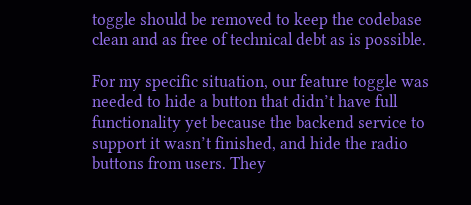toggle should be removed to keep the codebase clean and as free of technical debt as is possible.

For my specific situation, our feature toggle was needed to hide a button that didn’t have full functionality yet because the backend service to support it wasn’t finished, and hide the radio buttons from users. They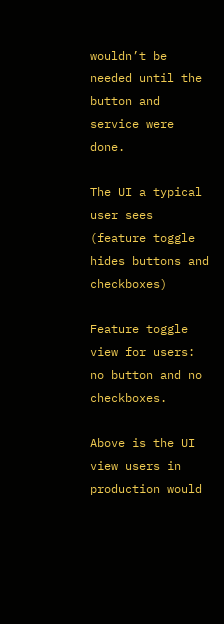wouldn’t be needed until the button and service were done.

The UI a typical user sees (feature toggle hides buttons and checkboxes)

Feature toggle view for users: no button and no checkboxes.

Above is the UI view users in production would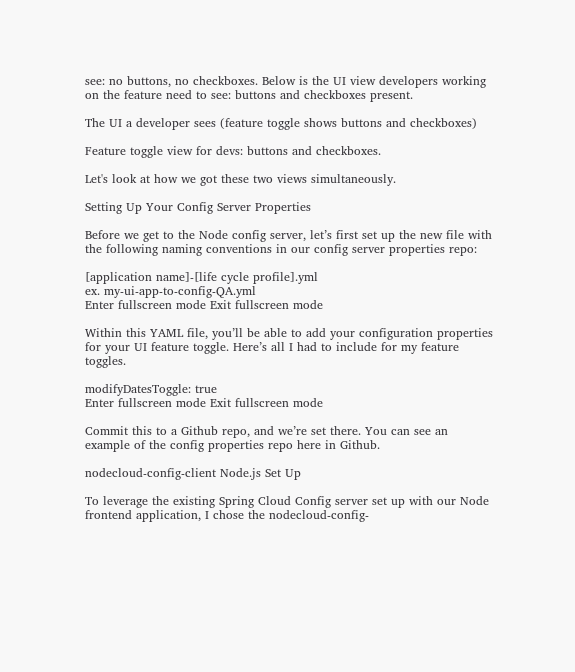see: no buttons, no checkboxes. Below is the UI view developers working on the feature need to see: buttons and checkboxes present.

The UI a developer sees (feature toggle shows buttons and checkboxes)

Feature toggle view for devs: buttons and checkboxes.

Let's look at how we got these two views simultaneously.

Setting Up Your Config Server Properties

Before we get to the Node config server, let’s first set up the new file with the following naming conventions in our config server properties repo:

[application name]-[life cycle profile].yml
ex. my-ui-app-to-config-QA.yml
Enter fullscreen mode Exit fullscreen mode

Within this YAML file, you’ll be able to add your configuration properties for your UI feature toggle. Here’s all I had to include for my feature toggles.

modifyDatesToggle: true
Enter fullscreen mode Exit fullscreen mode

Commit this to a Github repo, and we’re set there. You can see an example of the config properties repo here in Github.

nodecloud-config-client Node.js Set Up

To leverage the existing Spring Cloud Config server set up with our Node frontend application, I chose the nodecloud-config-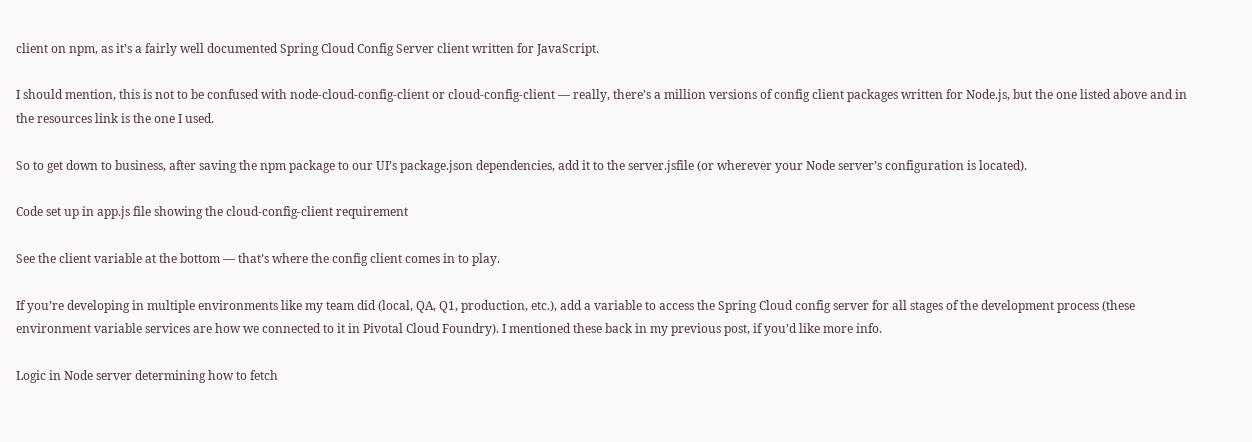client on npm, as it’s a fairly well documented Spring Cloud Config Server client written for JavaScript.

I should mention, this is not to be confused with node-cloud-config-client or cloud-config-client — really, there’s a million versions of config client packages written for Node.js, but the one listed above and in the resources link is the one I used.

So to get down to business, after saving the npm package to our UI’s package.json dependencies, add it to the server.jsfile (or wherever your Node server’s configuration is located).

Code set up in app.js file showing the cloud-config-client requirement

See the client variable at the bottom — that’s where the config client comes in to play.

If you’re developing in multiple environments like my team did (local, QA, Q1, production, etc.), add a variable to access the Spring Cloud config server for all stages of the development process (these environment variable services are how we connected to it in Pivotal Cloud Foundry). I mentioned these back in my previous post, if you’d like more info.

Logic in Node server determining how to fetch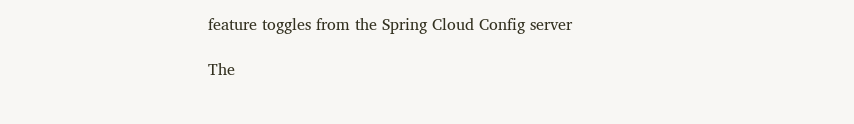feature toggles from the Spring Cloud Config server

The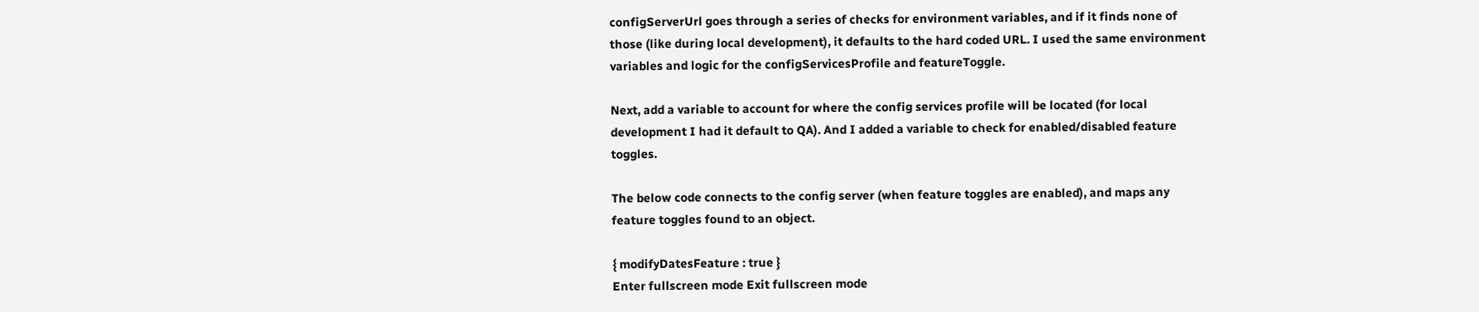configServerUrl goes through a series of checks for environment variables, and if it finds none of those (like during local development), it defaults to the hard coded URL. I used the same environment variables and logic for the configServicesProfile and featureToggle.

Next, add a variable to account for where the config services profile will be located (for local development I had it default to QA). And I added a variable to check for enabled/disabled feature toggles.

The below code connects to the config server (when feature toggles are enabled), and maps any feature toggles found to an object.

{ modifyDatesFeature : true }
Enter fullscreen mode Exit fullscreen mode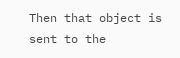Then that object is sent to the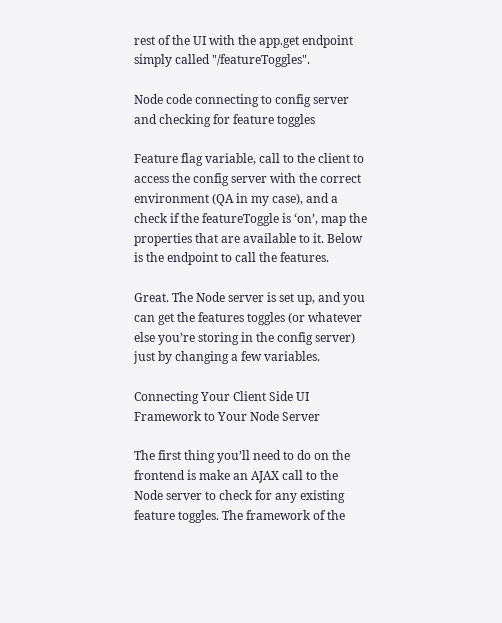rest of the UI with the app.get endpoint simply called "/featureToggles".

Node code connecting to config server and checking for feature toggles

Feature flag variable, call to the client to access the config server with the correct environment (QA in my case), and a check if the featureToggle is ‘on’, map the properties that are available to it. Below is the endpoint to call the features.

Great. The Node server is set up, and you can get the features toggles (or whatever else you’re storing in the config server) just by changing a few variables.

Connecting Your Client Side UI Framework to Your Node Server

The first thing you’ll need to do on the frontend is make an AJAX call to the Node server to check for any existing feature toggles. The framework of the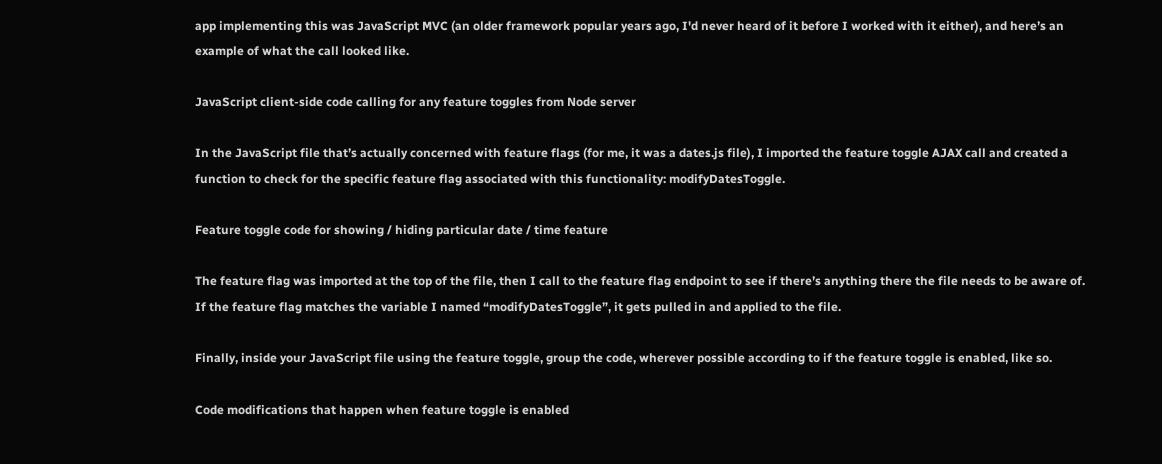app implementing this was JavaScript MVC (an older framework popular years ago, I'd never heard of it before I worked with it either), and here’s an example of what the call looked like.

JavaScript client-side code calling for any feature toggles from Node server

In the JavaScript file that’s actually concerned with feature flags (for me, it was a dates.js file), I imported the feature toggle AJAX call and created a function to check for the specific feature flag associated with this functionality: modifyDatesToggle.

Feature toggle code for showing / hiding particular date / time feature

The feature flag was imported at the top of the file, then I call to the feature flag endpoint to see if there’s anything there the file needs to be aware of. If the feature flag matches the variable I named “modifyDatesToggle”, it gets pulled in and applied to the file.

Finally, inside your JavaScript file using the feature toggle, group the code, wherever possible according to if the feature toggle is enabled, like so.

Code modifications that happen when feature toggle is enabled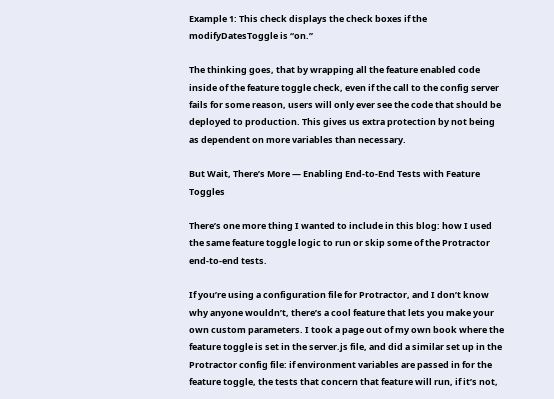Example 1: This check displays the check boxes if the modifyDatesToggle is “on.”

The thinking goes, that by wrapping all the feature enabled code inside of the feature toggle check, even if the call to the config server fails for some reason, users will only ever see the code that should be deployed to production. This gives us extra protection by not being as dependent on more variables than necessary.

But Wait, There’s More — Enabling End-to-End Tests with Feature Toggles

There’s one more thing I wanted to include in this blog: how I used the same feature toggle logic to run or skip some of the Protractor end-to-end tests.

If you’re using a configuration file for Protractor, and I don’t know why anyone wouldn’t, there’s a cool feature that lets you make your own custom parameters. I took a page out of my own book where the feature toggle is set in the server.js file, and did a similar set up in the Protractor config file: if environment variables are passed in for the feature toggle, the tests that concern that feature will run, if it’s not,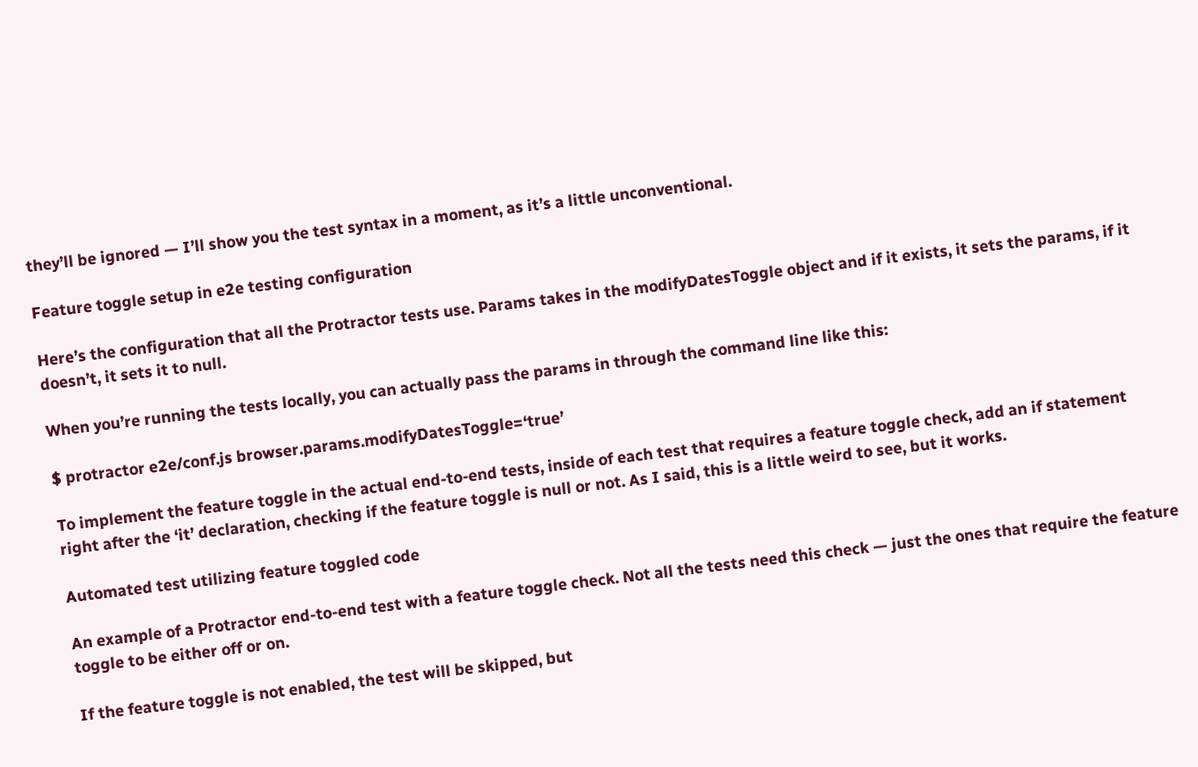they’ll be ignored — I’ll show you the test syntax in a moment, as it’s a little unconventional.

Feature toggle setup in e2e testing configuration

Here’s the configuration that all the Protractor tests use. Params takes in the modifyDatesToggle object and if it exists, it sets the params, if it doesn’t, it sets it to null.

When you’re running the tests locally, you can actually pass the params in through the command line like this:

$ protractor e2e/conf.js browser.params.modifyDatesToggle=‘true’

To implement the feature toggle in the actual end-to-end tests, inside of each test that requires a feature toggle check, add an if statement right after the ‘it’ declaration, checking if the feature toggle is null or not. As I said, this is a little weird to see, but it works.

Automated test utilizing feature toggled code

An example of a Protractor end-to-end test with a feature toggle check. Not all the tests need this check — just the ones that require the feature toggle to be either off or on.

If the feature toggle is not enabled, the test will be skipped, but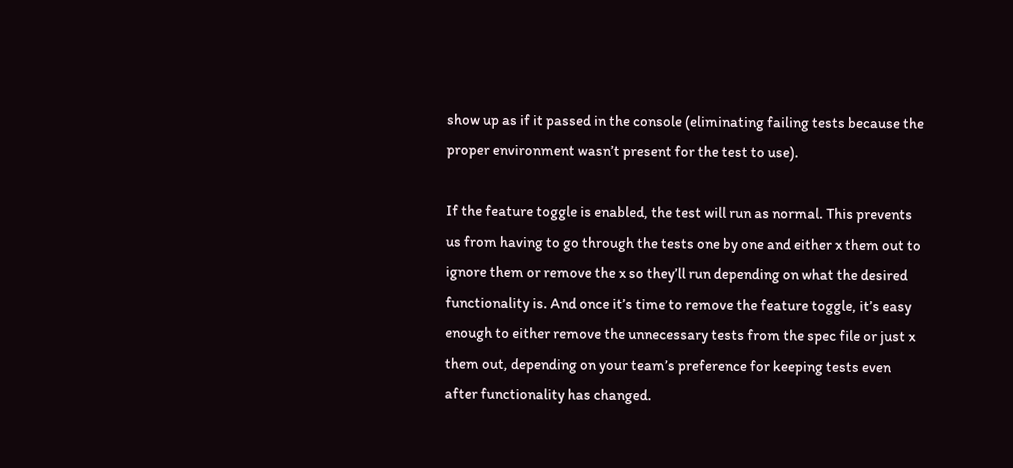show up as if it passed in the console (eliminating failing tests because the proper environment wasn’t present for the test to use).

If the feature toggle is enabled, the test will run as normal. This prevents us from having to go through the tests one by one and either x them out to ignore them or remove the x so they’ll run depending on what the desired functionality is. And once it’s time to remove the feature toggle, it’s easy enough to either remove the unnecessary tests from the spec file or just x them out, depending on your team’s preference for keeping tests even after functionality has changed.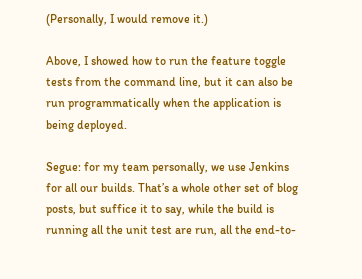(Personally, I would remove it.)

Above, I showed how to run the feature toggle tests from the command line, but it can also be run programmatically when the application is being deployed.

Segue: for my team personally, we use Jenkins for all our builds. That’s a whole other set of blog posts, but suffice it to say, while the build is running all the unit test are run, all the end-to-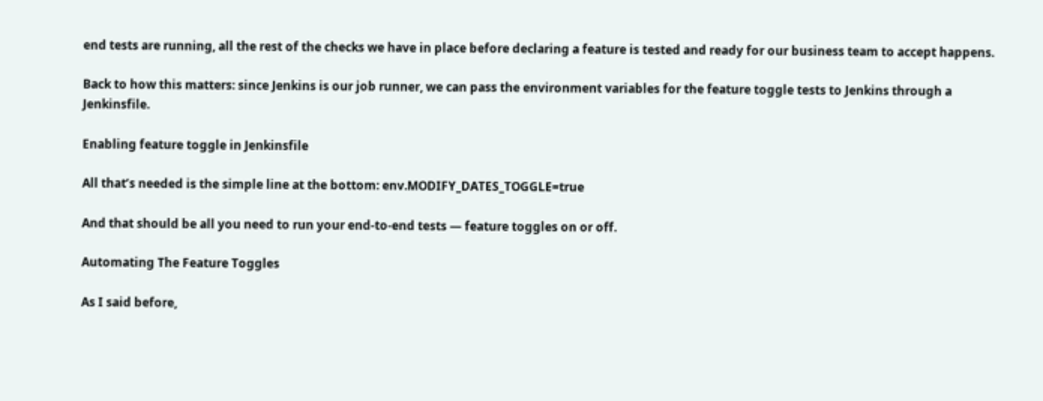end tests are running, all the rest of the checks we have in place before declaring a feature is tested and ready for our business team to accept happens.

Back to how this matters: since Jenkins is our job runner, we can pass the environment variables for the feature toggle tests to Jenkins through a Jenkinsfile.

Enabling feature toggle in Jenkinsfile

All that’s needed is the simple line at the bottom: env.MODIFY_DATES_TOGGLE=true

And that should be all you need to run your end-to-end tests — feature toggles on or off.

Automating The Feature Toggles

As I said before,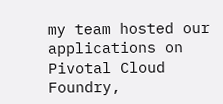my team hosted our applications on Pivotal Cloud Foundry,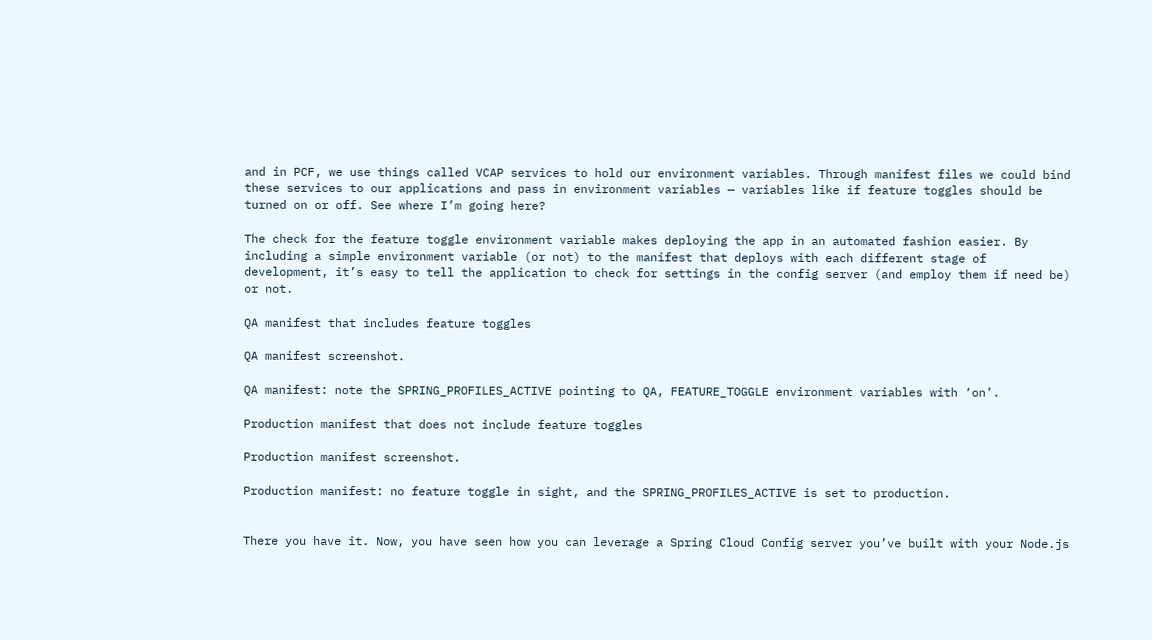and in PCF, we use things called VCAP services to hold our environment variables. Through manifest files we could bind these services to our applications and pass in environment variables — variables like if feature toggles should be turned on or off. See where I’m going here?

The check for the feature toggle environment variable makes deploying the app in an automated fashion easier. By including a simple environment variable (or not) to the manifest that deploys with each different stage of development, it’s easy to tell the application to check for settings in the config server (and employ them if need be) or not.

QA manifest that includes feature toggles

QA manifest screenshot.

QA manifest: note the SPRING_PROFILES_ACTIVE pointing to QA, FEATURE_TOGGLE environment variables with ‘on’.

Production manifest that does not include feature toggles

Production manifest screenshot.

Production manifest: no feature toggle in sight, and the SPRING_PROFILES_ACTIVE is set to production.


There you have it. Now, you have seen how you can leverage a Spring Cloud Config server you’ve built with your Node.js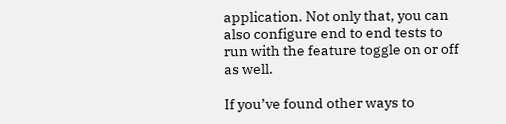application. Not only that, you can also configure end to end tests to run with the feature toggle on or off as well.

If you’ve found other ways to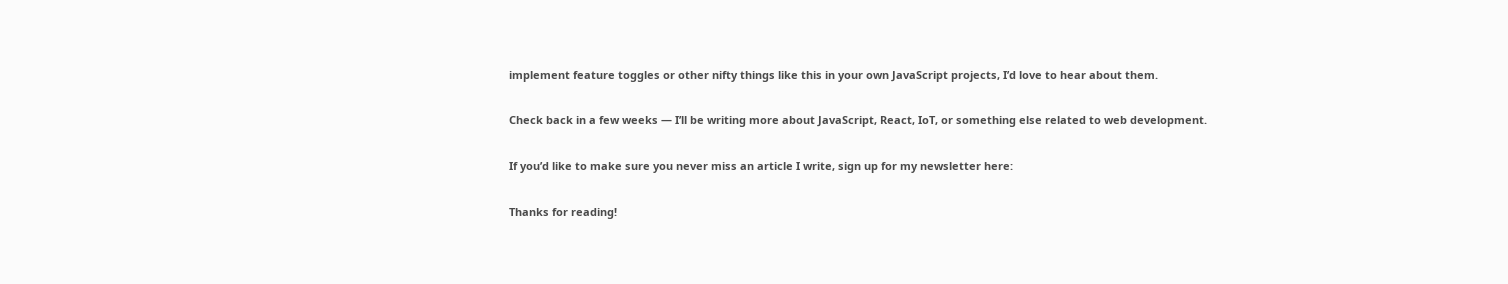implement feature toggles or other nifty things like this in your own JavaScript projects, I’d love to hear about them.

Check back in a few weeks — I’ll be writing more about JavaScript, React, IoT, or something else related to web development.

If you’d like to make sure you never miss an article I write, sign up for my newsletter here:

Thanks for reading!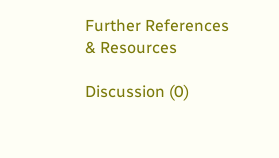Further References & Resources

Discussion (0)